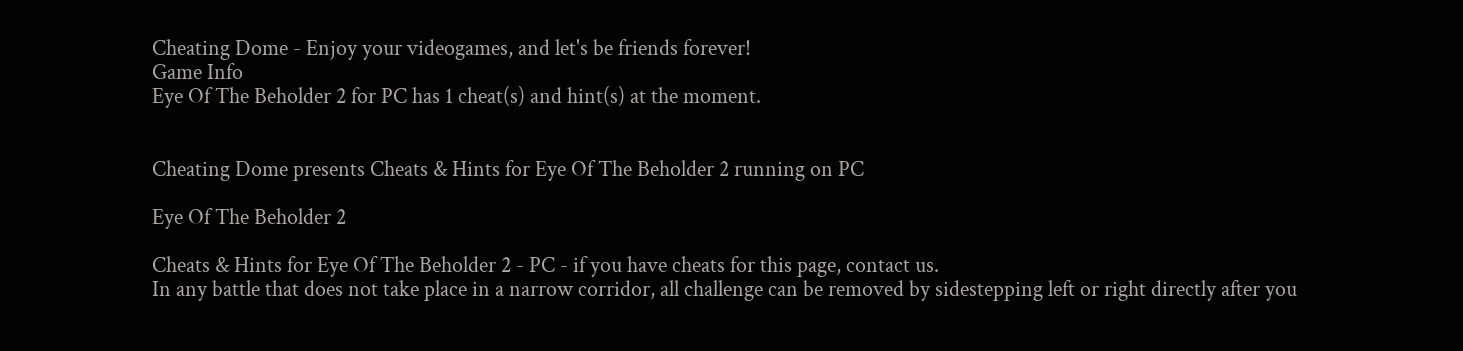Cheating Dome - Enjoy your videogames, and let's be friends forever!
Game Info
Eye Of The Beholder 2 for PC has 1 cheat(s) and hint(s) at the moment.


Cheating Dome presents Cheats & Hints for Eye Of The Beholder 2 running on PC

Eye Of The Beholder 2

Cheats & Hints for Eye Of The Beholder 2 - PC - if you have cheats for this page, contact us.
In any battle that does not take place in a narrow corridor, all challenge can be removed by sidestepping left or right directly after you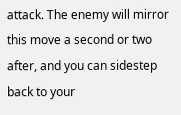attack. The enemy will mirror this move a second or two after, and you can sidestep back to your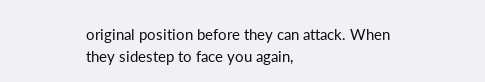original position before they can attack. When they sidestep to face you again,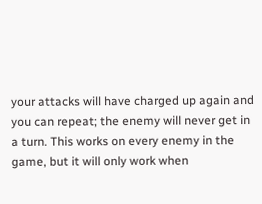your attacks will have charged up again and you can repeat; the enemy will never get in a turn. This works on every enemy in the game, but it will only work when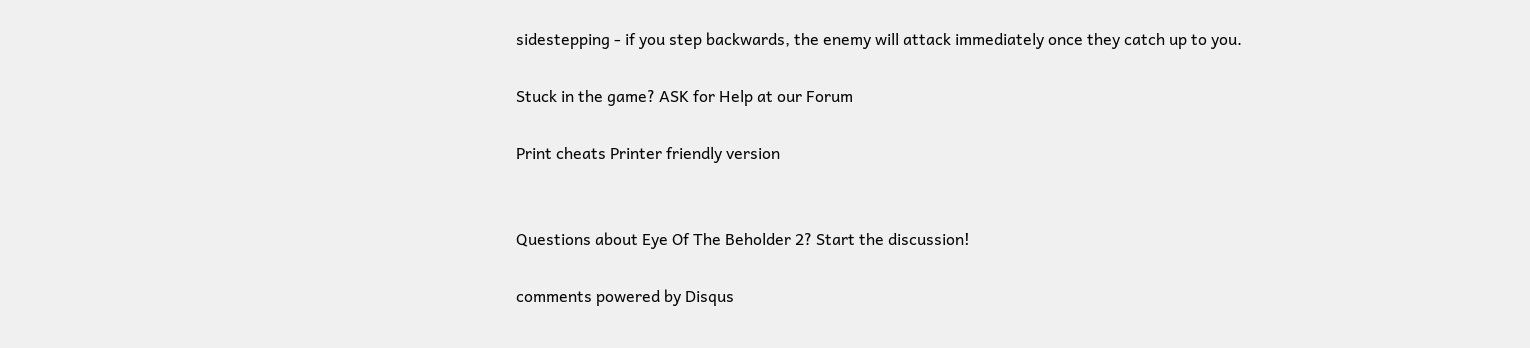sidestepping - if you step backwards, the enemy will attack immediately once they catch up to you.

Stuck in the game? ASK for Help at our Forum

Print cheats Printer friendly version


Questions about Eye Of The Beholder 2? Start the discussion!

comments powered by Disqus